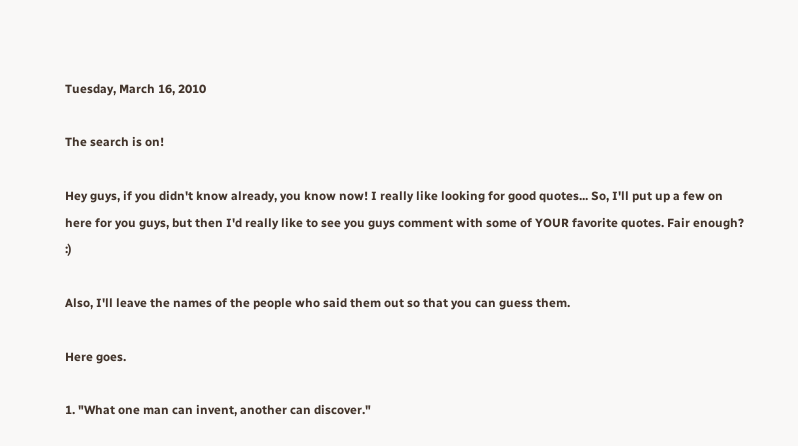Tuesday, March 16, 2010

The search is on!

Hey guys, if you didn't know already, you know now! I really like looking for good quotes... So, I'll put up a few on here for you guys, but then I'd really like to see you guys comment with some of YOUR favorite quotes. Fair enough? :)

Also, I'll leave the names of the people who said them out so that you can guess them.

Here goes.

1. "What one man can invent, another can discover."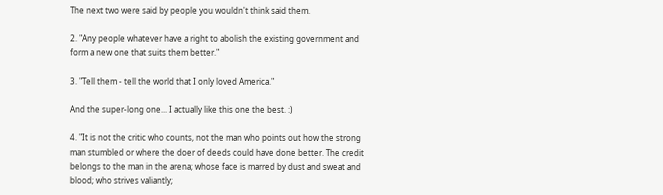The next two were said by people you wouldn't think said them.

2. "Any people whatever have a right to abolish the existing government and form a new one that suits them better."

3. "Tell them - tell the world that I only loved America."

And the super-long one... I actually like this one the best. :)

4. "It is not the critic who counts, not the man who points out how the strong man stumbled or where the doer of deeds could have done better. The credit belongs to the man in the arena; whose face is marred by dust and sweat and blood; who strives valiantly;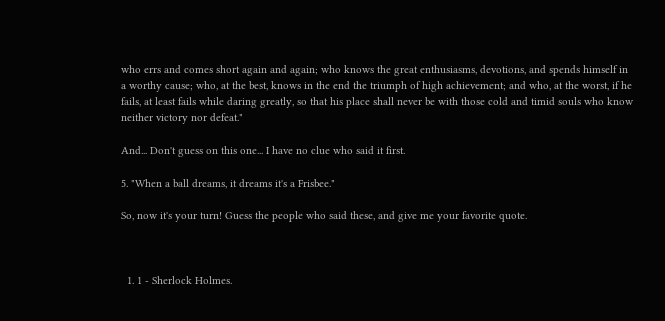who errs and comes short again and again; who knows the great enthusiasms, devotions, and spends himself in a worthy cause; who, at the best, knows in the end the triumph of high achievement; and who, at the worst, if he fails, at least fails while daring greatly, so that his place shall never be with those cold and timid souls who know neither victory nor defeat."

And... Don't guess on this one... I have no clue who said it first.

5. "When a ball dreams, it dreams it's a Frisbee."

So, now it's your turn! Guess the people who said these, and give me your favorite quote.



  1. 1 - Sherlock Holmes.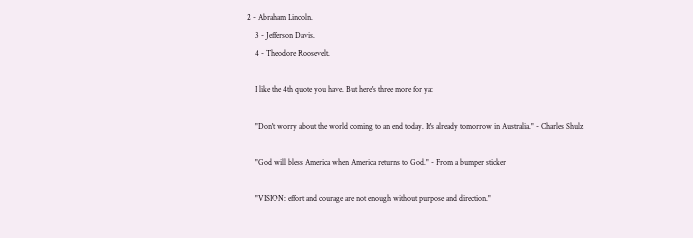2 - Abraham Lincoln.
    3 - Jefferson Davis.
    4 - Theodore Roosevelt.

    I like the 4th quote you have. But here's three more for ya:

    "Don't worry about the world coming to an end today. It's already tomorrow in Australia." - Charles Shulz

    "God will bless America when America returns to God." - From a bumper sticker

    "VISION: effort and courage are not enough without purpose and direction."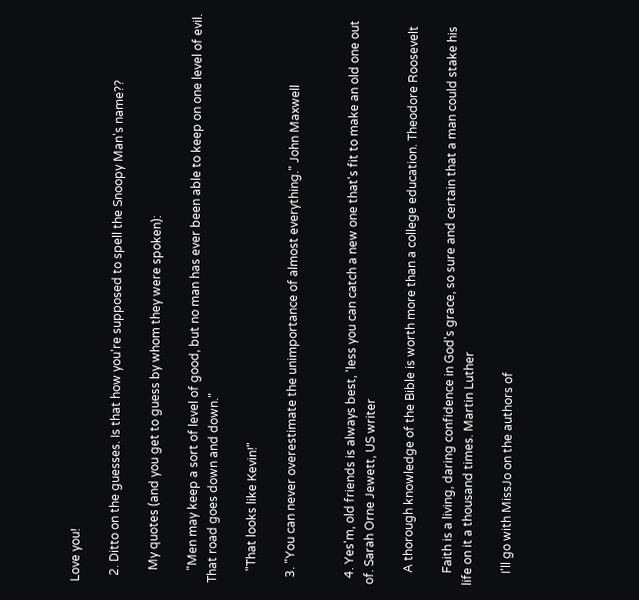Love you!

  2. Ditto on the guesses. Is that how you're supposed to spell the Snoopy Man's name??

    My quotes (and you get to guess by whom they were spoken):

    "Men may keep a sort of level of good, but no man has ever been able to keep on one level of evil. That road goes down and down."

    "That looks like Kevin!"

  3. "You can never overestimate the unimportance of almost everything." John Maxwell


  4. Yes'm, old friends is always best, 'less you can catch a new one that's fit to make an old one out of. Sarah Orne Jewett, US writer

    A thorough knowledge of the Bible is worth more than a college education. Theodore Roosevelt

    Faith is a living, daring confidence in God's grace, so sure and certain that a man could stake his life on it a thousand times. Martin Luther

    I'll go with MissJo on the authors of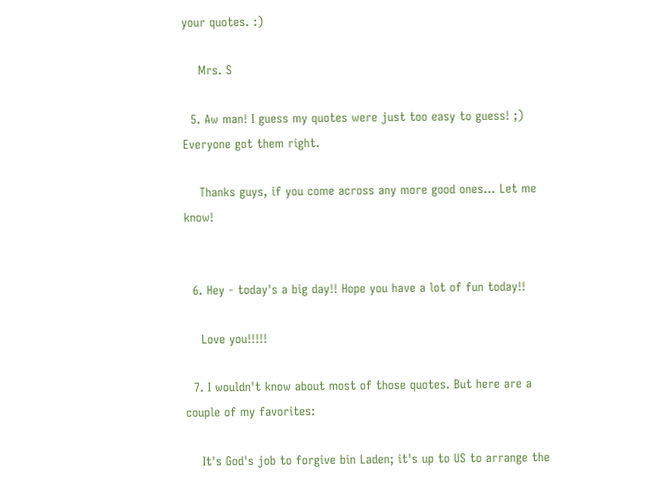your quotes. :)

    Mrs. S

  5. Aw man! I guess my quotes were just too easy to guess! ;) Everyone got them right.

    Thanks guys, if you come across any more good ones... Let me know!


  6. Hey - today's a big day!! Hope you have a lot of fun today!!

    Love you!!!!!

  7. I wouldn't know about most of those quotes. But here are a couple of my favorites:

    It's God's job to forgive bin Laden; it's up to US to arrange the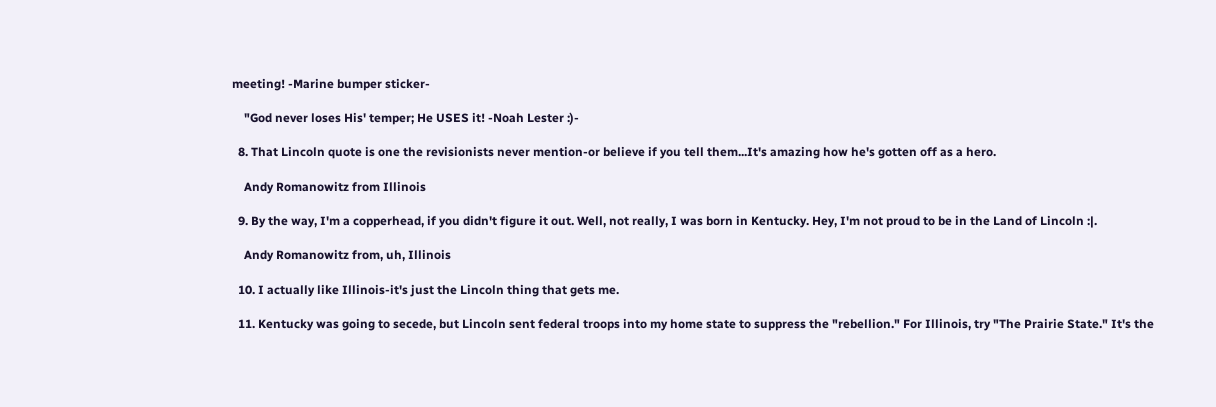meeting! -Marine bumper sticker-

    "God never loses His' temper; He USES it! -Noah Lester :)-

  8. That Lincoln quote is one the revisionists never mention-or believe if you tell them...It's amazing how he's gotten off as a hero.

    Andy Romanowitz from Illinois

  9. By the way, I'm a copperhead, if you didn't figure it out. Well, not really, I was born in Kentucky. Hey, I'm not proud to be in the Land of Lincoln :|.

    Andy Romanowitz from, uh, Illinois

  10. I actually like Illinois-it's just the Lincoln thing that gets me.

  11. Kentucky was going to secede, but Lincoln sent federal troops into my home state to suppress the "rebellion." For Illinois, try "The Prairie State." It's the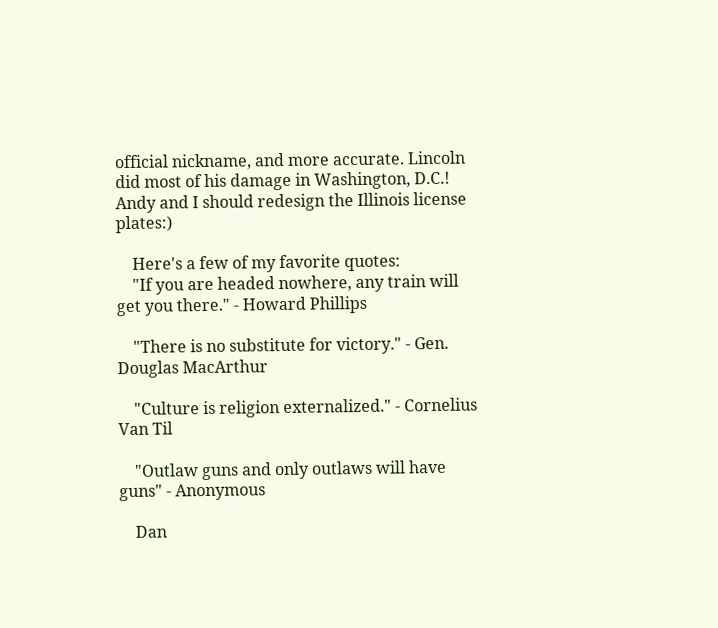official nickname, and more accurate. Lincoln did most of his damage in Washington, D.C.! Andy and I should redesign the Illinois license plates:)

    Here's a few of my favorite quotes:
    "If you are headed nowhere, any train will get you there." - Howard Phillips

    "There is no substitute for victory." - Gen. Douglas MacArthur

    "Culture is religion externalized." - Cornelius Van Til

    "Outlaw guns and only outlaws will have guns" - Anonymous

    Dan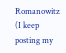Romanowitz (I keep posting my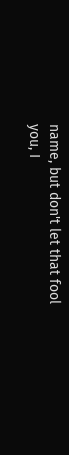name, but don't let that fool you, I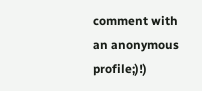comment with an anonymous profile;)!)